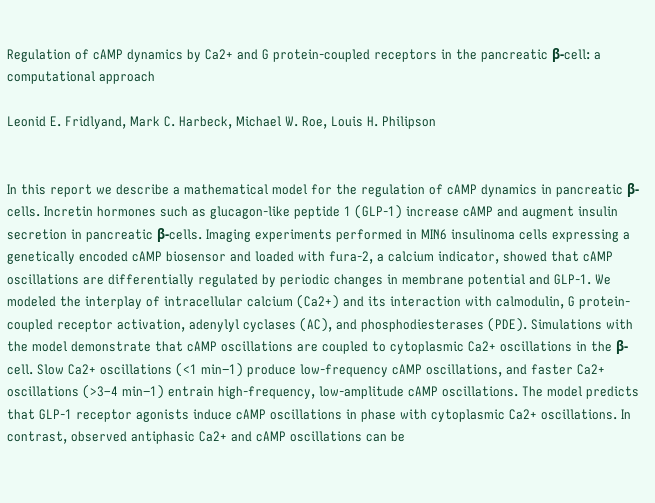Regulation of cAMP dynamics by Ca2+ and G protein-coupled receptors in the pancreatic β-cell: a computational approach

Leonid E. Fridlyand, Mark C. Harbeck, Michael W. Roe, Louis H. Philipson


In this report we describe a mathematical model for the regulation of cAMP dynamics in pancreatic β-cells. Incretin hormones such as glucagon-like peptide 1 (GLP-1) increase cAMP and augment insulin secretion in pancreatic β-cells. Imaging experiments performed in MIN6 insulinoma cells expressing a genetically encoded cAMP biosensor and loaded with fura-2, a calcium indicator, showed that cAMP oscillations are differentially regulated by periodic changes in membrane potential and GLP-1. We modeled the interplay of intracellular calcium (Ca2+) and its interaction with calmodulin, G protein-coupled receptor activation, adenylyl cyclases (AC), and phosphodiesterases (PDE). Simulations with the model demonstrate that cAMP oscillations are coupled to cytoplasmic Ca2+ oscillations in the β-cell. Slow Ca2+ oscillations (<1 min−1) produce low-frequency cAMP oscillations, and faster Ca2+ oscillations (>3–4 min−1) entrain high-frequency, low-amplitude cAMP oscillations. The model predicts that GLP-1 receptor agonists induce cAMP oscillations in phase with cytoplasmic Ca2+ oscillations. In contrast, observed antiphasic Ca2+ and cAMP oscillations can be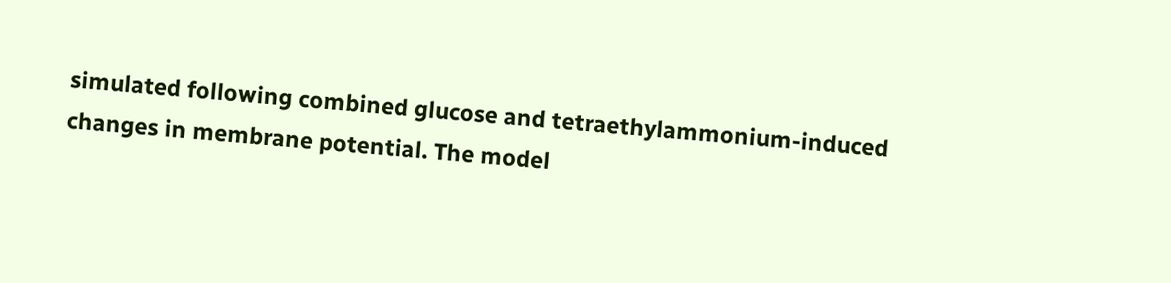simulated following combined glucose and tetraethylammonium-induced changes in membrane potential. The model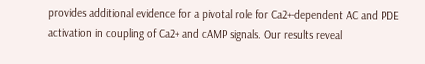provides additional evidence for a pivotal role for Ca2+-dependent AC and PDE activation in coupling of Ca2+ and cAMP signals. Our results reveal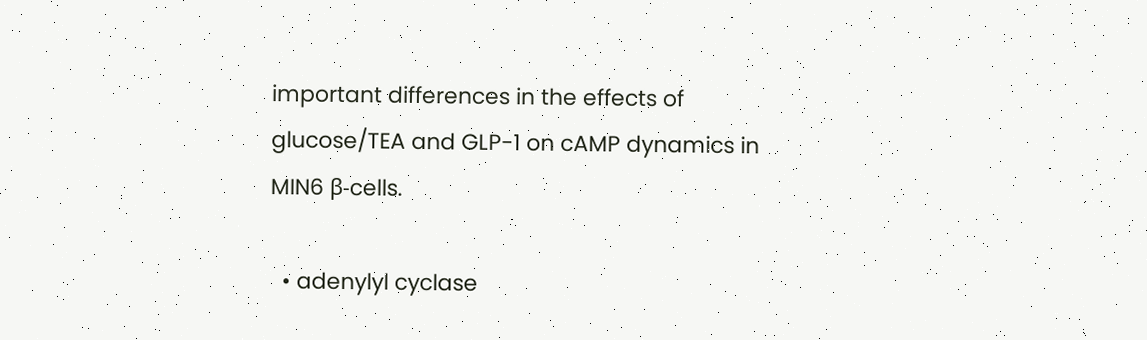important differences in the effects of glucose/TEA and GLP-1 on cAMP dynamics in MIN6 β-cells.

  • adenylyl cyclase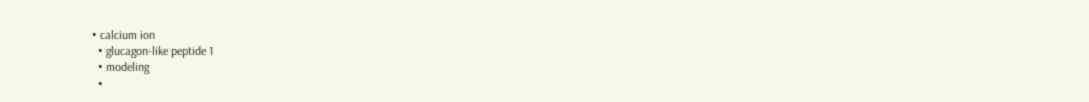• calcium ion
  • glucagon-like peptide 1
  • modeling
  •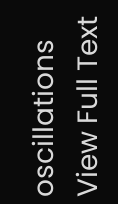oscillations
View Full Text